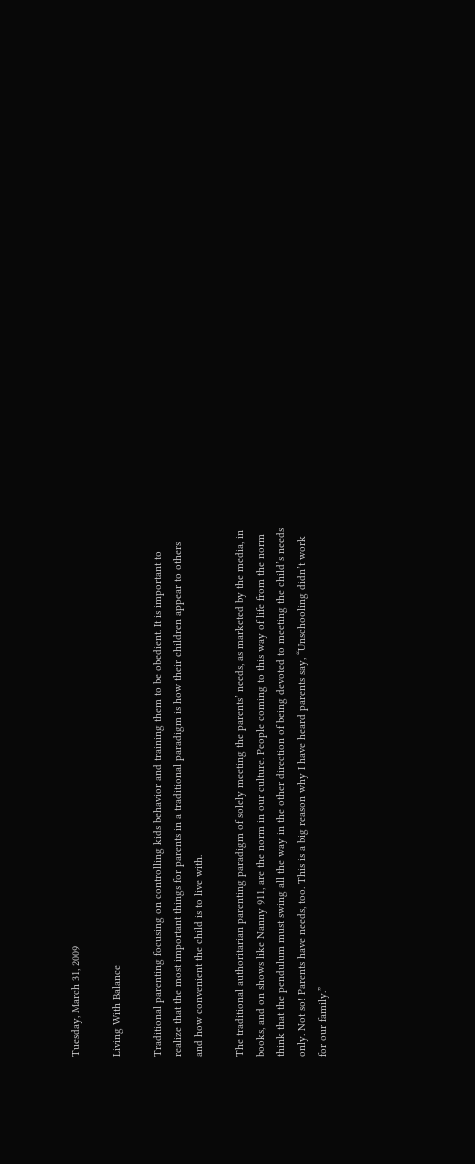Tuesday, March 31, 2009

Living With Balance

Traditional parenting focusing on controlling kids behavior and training them to be obedient. It is important to realize that the most important things for parents in a traditional paradigm is how their children appear to others and how convenient the child is to live with.

The traditional authoritarian parenting paradigm of solely meeting the parents’ needs, as marketed by the media, in books, and on shows like Nanny 911, are the norm in our culture. People coming to this way of life from the norm think that the pendulum must swing all the way in the other direction of being devoted to meeting the child’s needs only. Not so! Parents have needs, too. This is a big reason why I have heard parents say, “Unschooling didn’t work for our family.”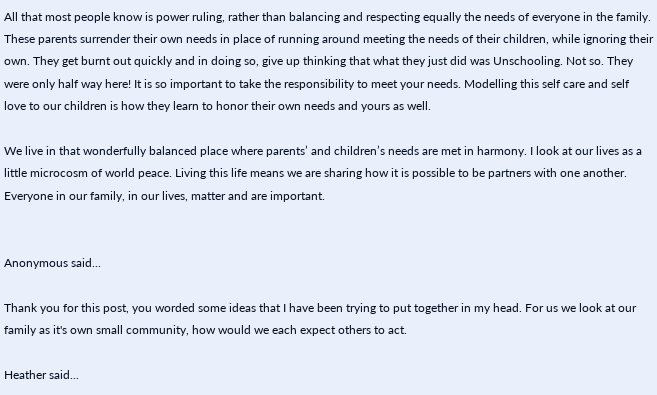All that most people know is power ruling, rather than balancing and respecting equally the needs of everyone in the family. These parents surrender their own needs in place of running around meeting the needs of their children, while ignoring their own. They get burnt out quickly and in doing so, give up thinking that what they just did was Unschooling. Not so. They were only half way here! It is so important to take the responsibility to meet your needs. Modelling this self care and self love to our children is how they learn to honor their own needs and yours as well.

We live in that wonderfully balanced place where parents’ and children’s needs are met in harmony. I look at our lives as a little microcosm of world peace. Living this life means we are sharing how it is possible to be partners with one another. Everyone in our family, in our lives, matter and are important.


Anonymous said...

Thank you for this post, you worded some ideas that I have been trying to put together in my head. For us we look at our family as it's own small community, how would we each expect others to act.

Heather said...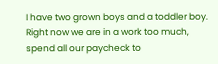I have two grown boys and a toddler boy. Right now we are in a work too much, spend all our paycheck to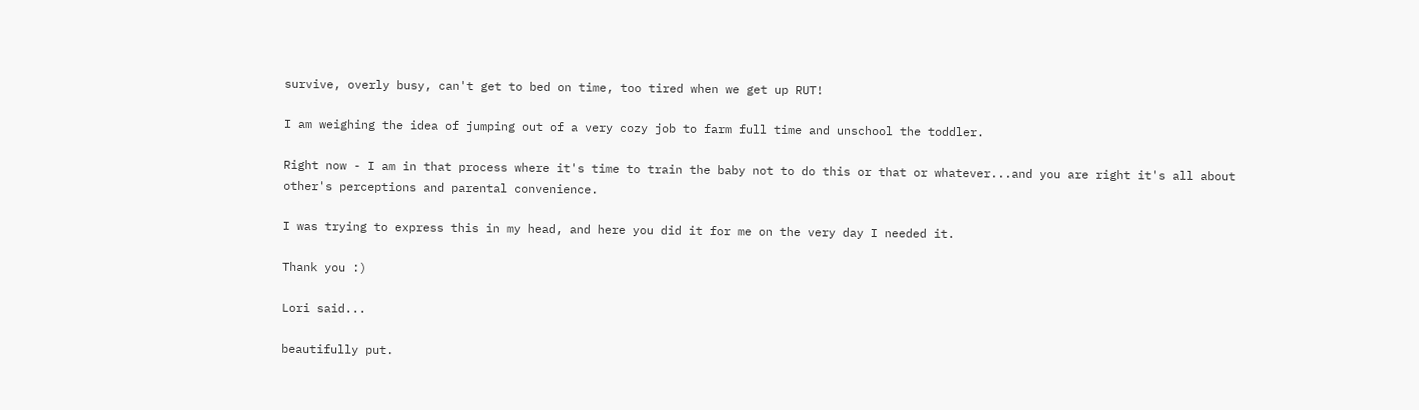survive, overly busy, can't get to bed on time, too tired when we get up RUT!

I am weighing the idea of jumping out of a very cozy job to farm full time and unschool the toddler.

Right now - I am in that process where it's time to train the baby not to do this or that or whatever...and you are right it's all about other's perceptions and parental convenience.

I was trying to express this in my head, and here you did it for me on the very day I needed it.

Thank you :)

Lori said...

beautifully put.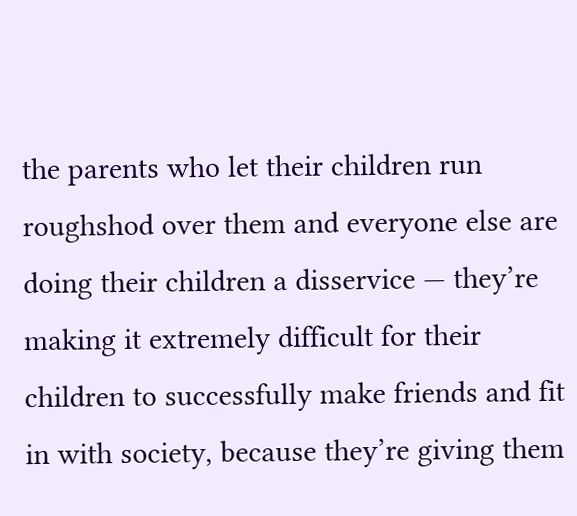the parents who let their children run roughshod over them and everyone else are doing their children a disservice — they’re making it extremely difficult for their children to successfully make friends and fit in with society, because they’re giving them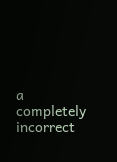a completely incorrect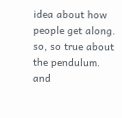idea about how people get along. so, so true about the pendulum. and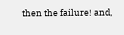then the failure! and,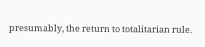presumably, the return to totalitarian rule.